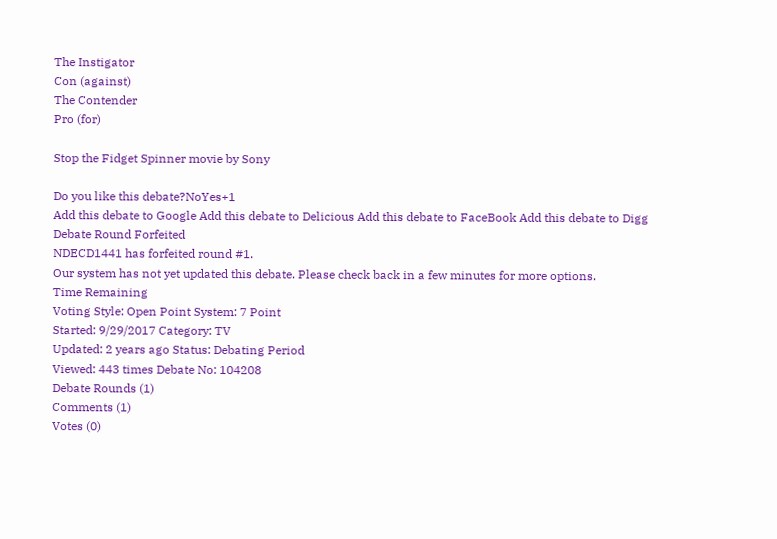The Instigator
Con (against)
The Contender
Pro (for)

Stop the Fidget Spinner movie by Sony

Do you like this debate?NoYes+1
Add this debate to Google Add this debate to Delicious Add this debate to FaceBook Add this debate to Digg
Debate Round Forfeited
NDECD1441 has forfeited round #1.
Our system has not yet updated this debate. Please check back in a few minutes for more options.
Time Remaining
Voting Style: Open Point System: 7 Point
Started: 9/29/2017 Category: TV
Updated: 2 years ago Status: Debating Period
Viewed: 443 times Debate No: 104208
Debate Rounds (1)
Comments (1)
Votes (0)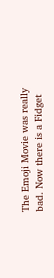The Emoji Movie was really bad. Now there is a Fidget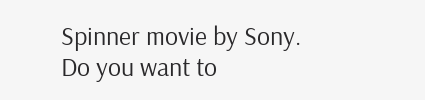Spinner movie by Sony. Do you want to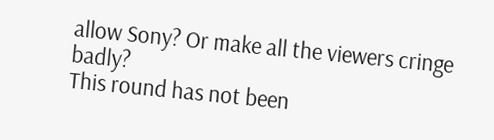allow Sony? Or make all the viewers cringe badly?
This round has not been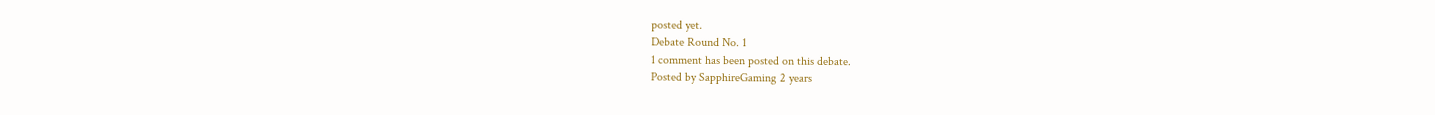posted yet.
Debate Round No. 1
1 comment has been posted on this debate.
Posted by SapphireGaming 2 years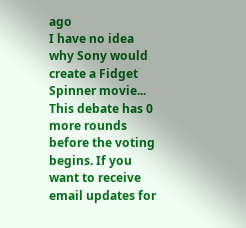ago
I have no idea why Sony would create a Fidget Spinner movie...
This debate has 0 more rounds before the voting begins. If you want to receive email updates for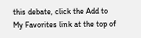this debate, click the Add to My Favorites link at the top of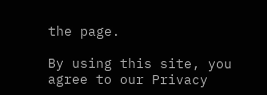the page.

By using this site, you agree to our Privacy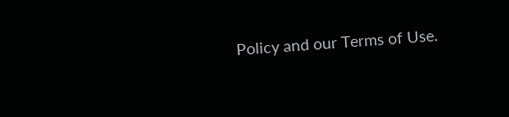Policy and our Terms of Use.